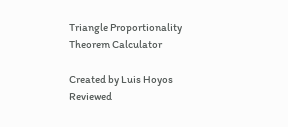Triangle Proportionality Theorem Calculator

Created by Luis Hoyos
Reviewed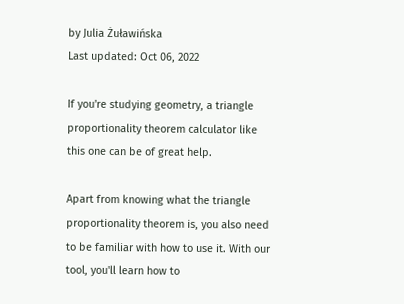by Julia Żuławińska
Last updated: Oct 06, 2022

If you're studying geometry, a triangle proportionality theorem calculator like this one can be of great help.

Apart from knowing what the triangle proportionality theorem is, you also need to be familiar with how to use it. With our tool, you'll learn how to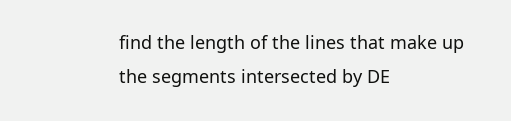find the length of the lines that make up the segments intersected by DE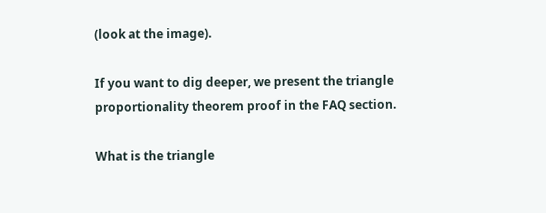(look at the image).

If you want to dig deeper, we present the triangle proportionality theorem proof in the FAQ section.

What is the triangle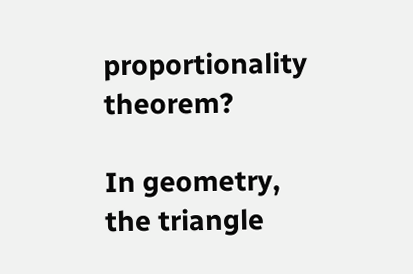proportionality theorem?

In geometry, the triangle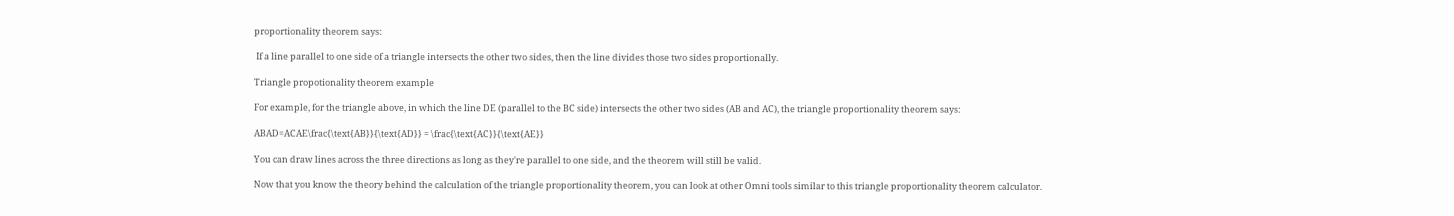proportionality theorem says:

 If a line parallel to one side of a triangle intersects the other two sides, then the line divides those two sides proportionally.

Triangle propotionality theorem example

For example, for the triangle above, in which the line DE (parallel to the BC side) intersects the other two sides (AB and AC), the triangle proportionality theorem says:

ABAD=ACAE\frac{\text{AB}}{\text{AD}} = \frac{\text{AC}}{\text{AE}}

You can draw lines across the three directions as long as they're parallel to one side, and the theorem will still be valid.

Now that you know the theory behind the calculation of the triangle proportionality theorem, you can look at other Omni tools similar to this triangle proportionality theorem calculator.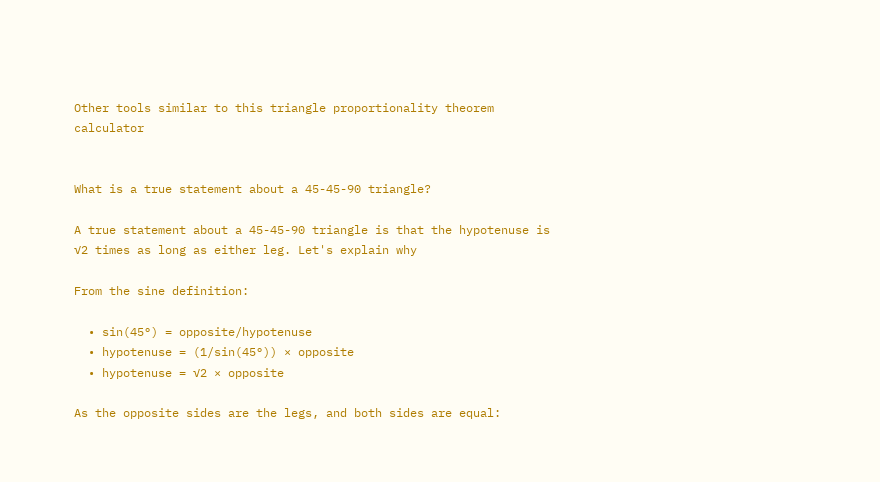Other tools similar to this triangle proportionality theorem calculator


What is a true statement about a 45-45-90 triangle?

A true statement about a 45-45-90 triangle is that the hypotenuse is √2 times as long as either leg. Let's explain why

From the sine definition:

  • sin(45°) = opposite/hypotenuse
  • hypotenuse = (1/sin(45°)) × opposite
  • hypotenuse = √2 × opposite

As the opposite sides are the legs, and both sides are equal: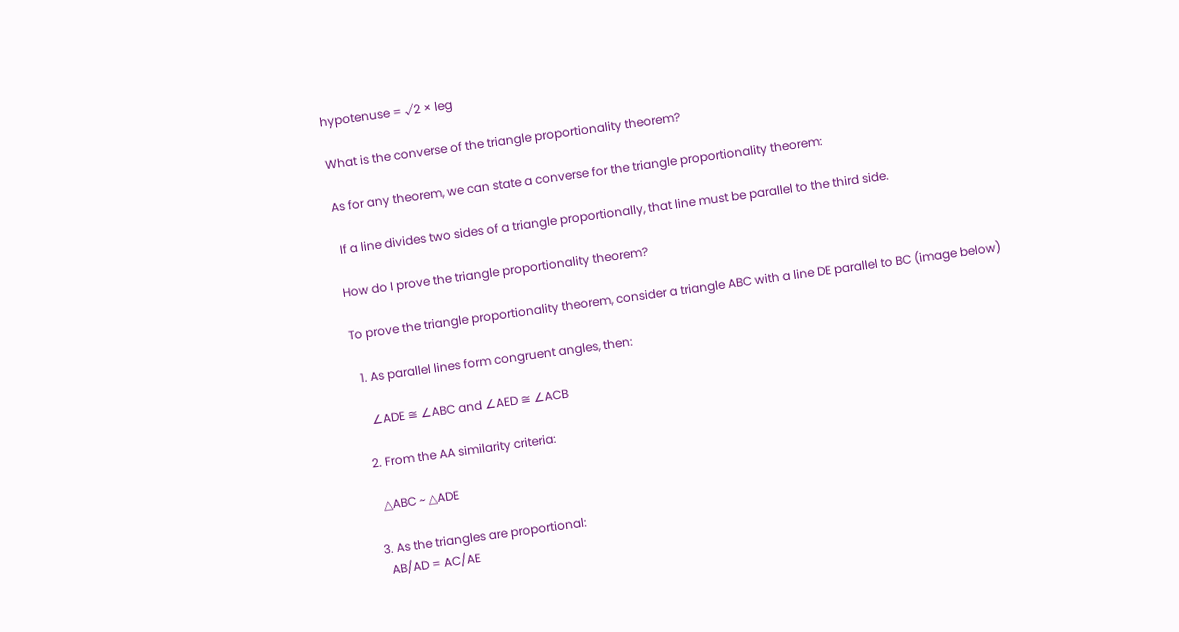hypotenuse = √2 × leg

What is the converse of the triangle proportionality theorem?

As for any theorem, we can state a converse for the triangle proportionality theorem:

 If a line divides two sides of a triangle proportionally, that line must be parallel to the third side.

How do I prove the triangle proportionality theorem?

To prove the triangle proportionality theorem, consider a triangle ABC with a line DE parallel to BC (image below)

  1. As parallel lines form congruent angles, then:

    ∠ADE ≅ ∠ABC and ∠AED ≅ ∠ACB

  2. From the AA similarity criteria:

    △ABC ~ △ADE

  3. As the triangles are proportional:
    AB/AD = AC/AE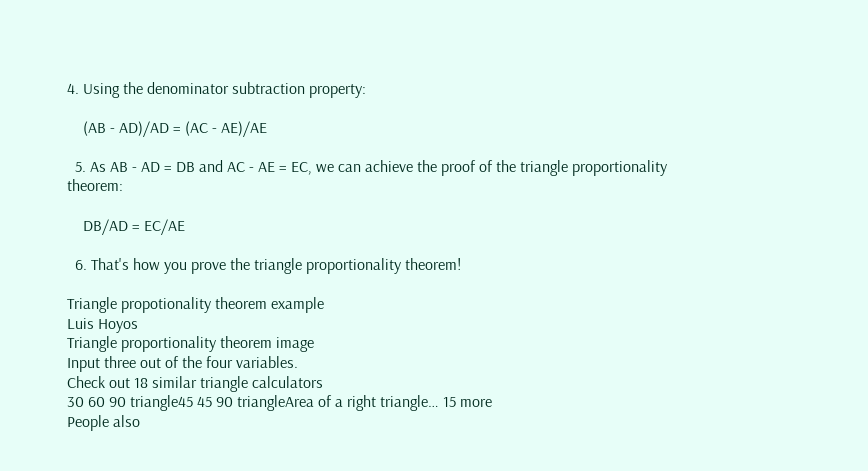4. Using the denominator subtraction property:

    (AB - AD)/AD = (AC - AE)/AE

  5. As AB - AD = DB and AC - AE = EC, we can achieve the proof of the triangle proportionality theorem:

    DB/AD = EC/AE

  6. That's how you prove the triangle proportionality theorem!

Triangle propotionality theorem example
Luis Hoyos
Triangle proportionality theorem image
Input three out of the four variables.
Check out 18 similar triangle calculators
30 60 90 triangle45 45 90 triangleArea of a right triangle… 15 more
People also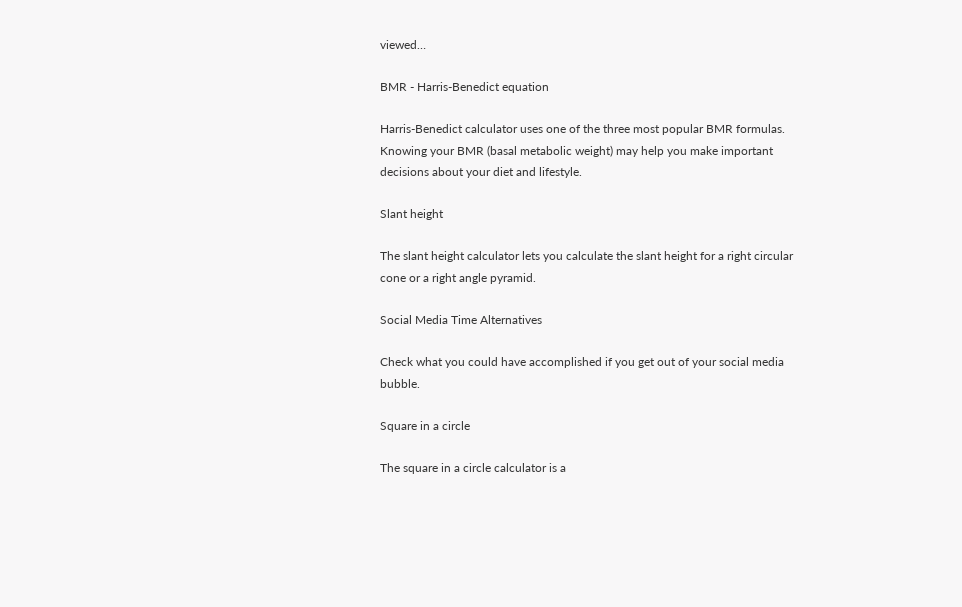viewed…

BMR - Harris-Benedict equation

Harris-Benedict calculator uses one of the three most popular BMR formulas. Knowing your BMR (basal metabolic weight) may help you make important decisions about your diet and lifestyle.

Slant height

The slant height calculator lets you calculate the slant height for a right circular cone or a right angle pyramid.

Social Media Time Alternatives

Check what you could have accomplished if you get out of your social media bubble.

Square in a circle

The square in a circle calculator is a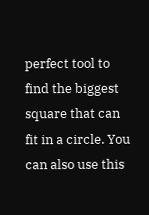perfect tool to find the biggest square that can fit in a circle. You can also use this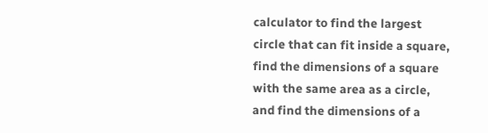calculator to find the largest circle that can fit inside a square, find the dimensions of a square with the same area as a circle, and find the dimensions of a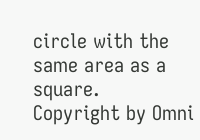circle with the same area as a square.
Copyright by Omni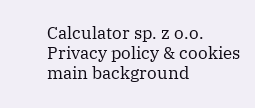Calculator sp. z o.o.
Privacy policy & cookies
main background